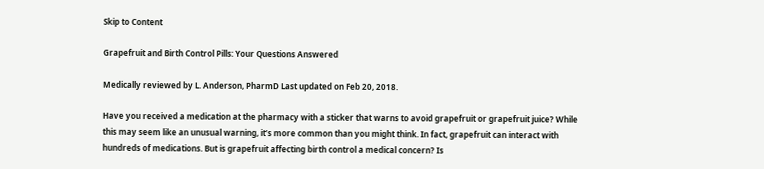Skip to Content

Grapefruit and Birth Control Pills: Your Questions Answered

Medically reviewed by L. Anderson, PharmD Last updated on Feb 20, 2018.

Have you received a medication at the pharmacy with a sticker that warns to avoid grapefruit or grapefruit juice? While this may seem like an unusual warning, it’s more common than you might think. In fact, grapefruit can interact with hundreds of medications. But is grapefruit affecting birth control a medical concern? Is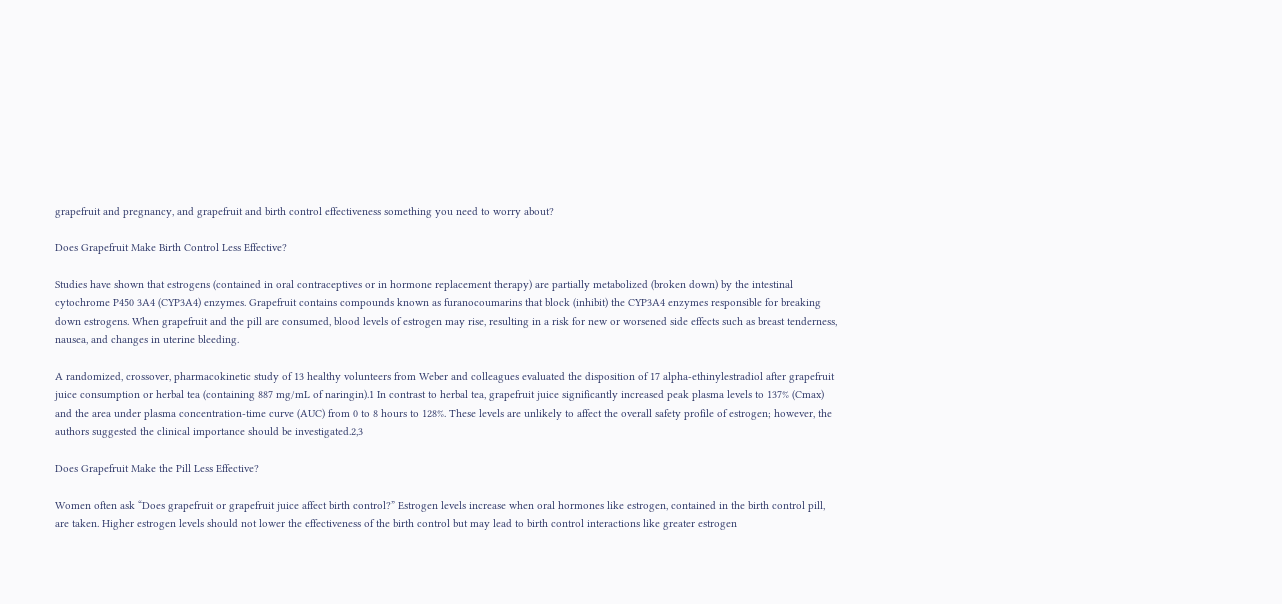grapefruit and pregnancy, and grapefruit and birth control effectiveness something you need to worry about?

Does Grapefruit Make Birth Control Less Effective?

Studies have shown that estrogens (contained in oral contraceptives or in hormone replacement therapy) are partially metabolized (broken down) by the intestinal cytochrome P450 3A4 (CYP3A4) enzymes. Grapefruit contains compounds known as furanocoumarins that block (inhibit) the CYP3A4 enzymes responsible for breaking down estrogens. When grapefruit and the pill are consumed, blood levels of estrogen may rise, resulting in a risk for new or worsened side effects such as breast tenderness, nausea, and changes in uterine bleeding.

A randomized, crossover, pharmacokinetic study of 13 healthy volunteers from Weber and colleagues evaluated the disposition of 17 alpha-ethinylestradiol after grapefruit juice consumption or herbal tea (containing 887 mg/mL of naringin).1 In contrast to herbal tea, grapefruit juice significantly increased peak plasma levels to 137% (Cmax) and the area under plasma concentration-time curve (AUC) from 0 to 8 hours to 128%. These levels are unlikely to affect the overall safety profile of estrogen; however, the authors suggested the clinical importance should be investigated.2,3

Does Grapefruit Make the Pill Less Effective?

Women often ask “Does grapefruit or grapefruit juice affect birth control?” Estrogen levels increase when oral hormones like estrogen, contained in the birth control pill,  are taken. Higher estrogen levels should not lower the effectiveness of the birth control but may lead to birth control interactions like greater estrogen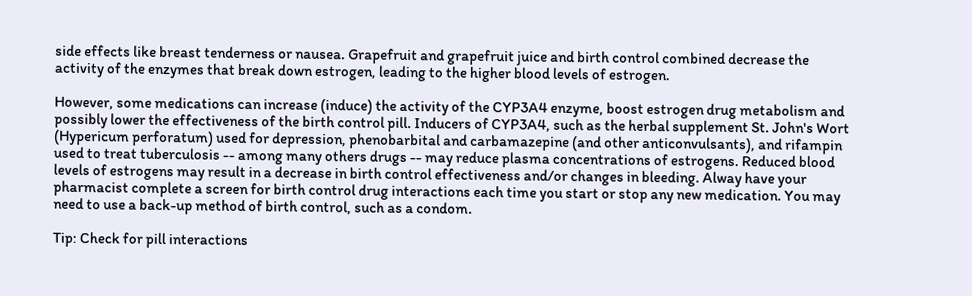side effects like breast tenderness or nausea. Grapefruit and grapefruit juice and birth control combined decrease the activity of the enzymes that break down estrogen, leading to the higher blood levels of estrogen.

However, some medications can increase (induce) the activity of the CYP3A4 enzyme, boost estrogen drug metabolism and possibly lower the effectiveness of the birth control pill. Inducers of CYP3A4, such as the herbal supplement St. John's Wort (Hypericum perforatum) used for depression, phenobarbital and carbamazepine (and other anticonvulsants), and rifampin used to treat tuberculosis -- among many others drugs -- may reduce plasma concentrations of estrogens. Reduced blood levels of estrogens may result in a decrease in birth control effectiveness and/or changes in bleeding. Alway have your pharmacist complete a screen for birth control drug interactions each time you start or stop any new medication. You may need to use a back-up method of birth control, such as a condom.

Tip: Check for pill interactions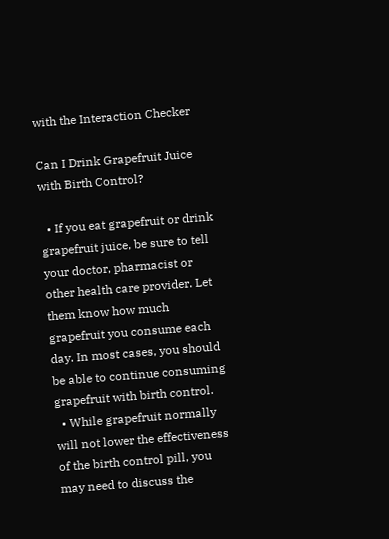with the Interaction Checker

Can I Drink Grapefruit Juice with Birth Control?

  • If you eat grapefruit or drink grapefruit juice, be sure to tell your doctor, pharmacist or other health care provider. Let them know how much grapefruit you consume each day. In most cases, you should be able to continue consuming grapefruit with birth control.
  • While grapefruit normally will not lower the effectiveness of the birth control pill, you may need to discuss the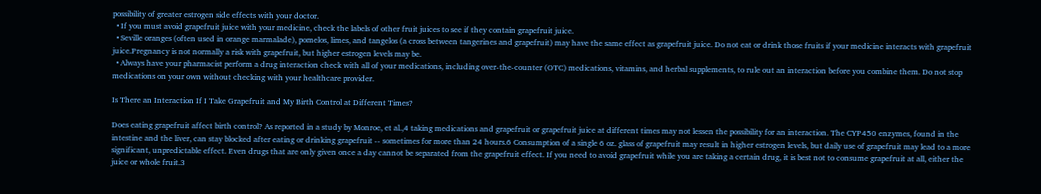possibility of greater estrogen side effects with your doctor.
  • If you must avoid grapefruit juice with your medicine, check the labels of other fruit juices to see if they contain grapefruit juice.
  • Seville oranges (often used in orange marmalade), pomelos, limes, and tangelos (a cross between tangerines and grapefruit) may have the same effect as grapefruit juice. Do not eat or drink those fruits if your medicine interacts with grapefruit juice.Pregnancy is not normally a risk with grapefruit, but higher estrogen levels may be.
  • Always have your pharmacist perform a drug interaction check with all of your medications, including over-the-counter (OTC) medications, vitamins, and herbal supplements, to rule out an interaction before you combine them. Do not stop medications on your own without checking with your healthcare provider.

Is There an Interaction If I Take Grapefruit and My Birth Control at Different Times?

Does eating grapefruit affect birth control? As reported in a study by Monroe, et al.,4 taking medications and grapefruit or grapefruit juice at different times may not lessen the possibility for an interaction. The CYP450 enzymes, found in the intestine and the liver, can stay blocked after eating or drinking grapefruit -- sometimes for more than 24 hours.6 Consumption of a single 6 oz. glass of grapefruit may result in higher estrogen levels, but daily use of grapefruit may lead to a more significant, unpredictable effect. Even drugs that are only given once a day cannot be separated from the grapefruit effect. If you need to avoid grapefruit while you are taking a certain drug, it is best not to consume grapefruit at all, either the juice or whole fruit.3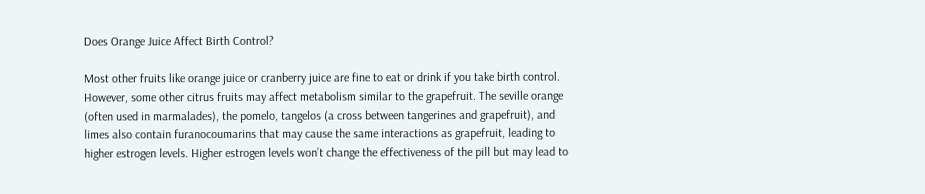Does Orange Juice Affect Birth Control?

Most other fruits like orange juice or cranberry juice are fine to eat or drink if you take birth control. However, some other citrus fruits may affect metabolism similar to the grapefruit. The seville orange (often used in marmalades), the pomelo, tangelos (a cross between tangerines and grapefruit), and limes also contain furanocoumarins that may cause the same interactions as grapefruit, leading to higher estrogen levels. Higher estrogen levels won’t change the effectiveness of the pill but may lead to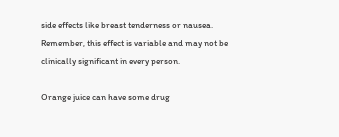side effects like breast tenderness or nausea. Remember, this effect is variable and may not be clinically significant in every person.

Orange juice can have some drug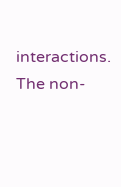interactions. The non-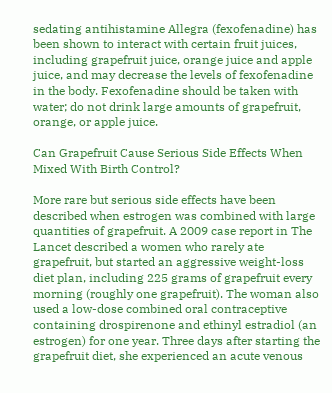sedating antihistamine Allegra (fexofenadine) has been shown to interact with certain fruit juices, including grapefruit juice, orange juice and apple juice, and may decrease the levels of fexofenadine in the body. Fexofenadine should be taken with water; do not drink large amounts of grapefruit, orange, or apple juice.

Can Grapefruit Cause Serious Side Effects When Mixed With Birth Control?

More rare but serious side effects have been described when estrogen was combined with large quantities of grapefruit. A 2009 case report in The Lancet described a women who rarely ate grapefruit, but started an aggressive weight-loss diet plan, including 225 grams of grapefruit every morning (roughly one grapefruit). The woman also used a low-dose combined oral contraceptive containing drospirenone and ethinyl estradiol (an estrogen) for one year. Three days after starting the grapefruit diet, she experienced an acute venous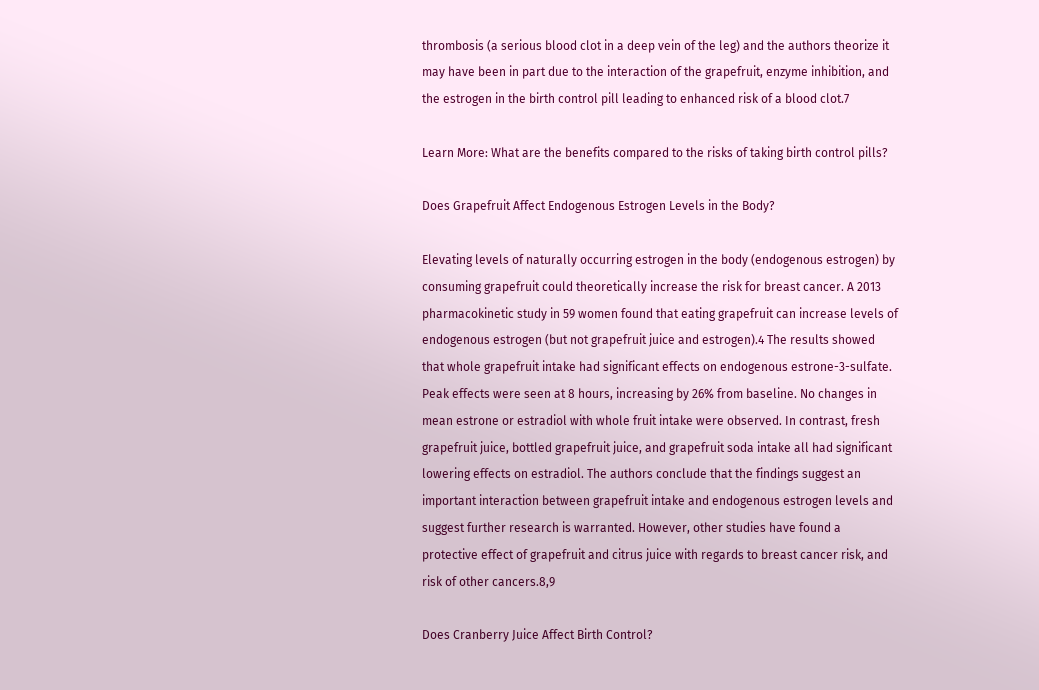thrombosis (a serious blood clot in a deep vein of the leg) and the authors theorize it may have been in part due to the interaction of the grapefruit, enzyme inhibition, and the estrogen in the birth control pill leading to enhanced risk of a blood clot.7

Learn More: What are the benefits compared to the risks of taking birth control pills?

Does Grapefruit Affect Endogenous Estrogen Levels in the Body?

Elevating levels of naturally occurring estrogen in the body (endogenous estrogen) by consuming grapefruit could theoretically increase the risk for breast cancer. A 2013 pharmacokinetic study in 59 women found that eating grapefruit can increase levels of endogenous estrogen (but not grapefruit juice and estrogen).4 The results showed that whole grapefruit intake had significant effects on endogenous estrone-3-sulfate. Peak effects were seen at 8 hours, increasing by 26% from baseline. No changes in mean estrone or estradiol with whole fruit intake were observed. In contrast, fresh grapefruit juice, bottled grapefruit juice, and grapefruit soda intake all had significant lowering effects on estradiol. The authors conclude that the findings suggest an important interaction between grapefruit intake and endogenous estrogen levels and suggest further research is warranted. However, other studies have found a protective effect of grapefruit and citrus juice with regards to breast cancer risk, and risk of other cancers.8,9

Does Cranberry Juice Affect Birth Control?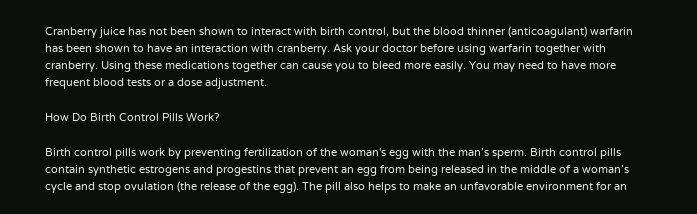Cranberry juice has not been shown to interact with birth control, but the blood thinner (anticoagulant) warfarin has been shown to have an interaction with cranberry. Ask your doctor before using warfarin together with cranberry. Using these medications together can cause you to bleed more easily. You may need to have more frequent blood tests or a dose adjustment.

How Do Birth Control Pills Work?

Birth control pills work by preventing fertilization of the woman's egg with the man’s sperm. Birth control pills contain synthetic estrogens and progestins that prevent an egg from being released in the middle of a woman’s cycle and stop ovulation (the release of the egg). The pill also helps to make an unfavorable environment for an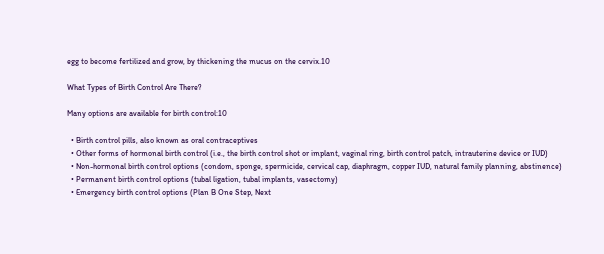egg to become fertilized and grow, by thickening the mucus on the cervix.10

What Types of Birth Control Are There?

Many options are available for birth control:10

  • Birth control pills, also known as oral contraceptives
  • Other forms of hormonal birth control (i.e., the birth control shot or implant, vaginal ring, birth control patch, intrauterine device or IUD)
  • Non-hormonal birth control options (condom, sponge, spermicide, cervical cap, diaphragm, copper IUD, natural family planning, abstinence)
  • Permanent birth control options (tubal ligation, tubal implants, vasectomy)
  • Emergency birth control options (Plan B One Step, Next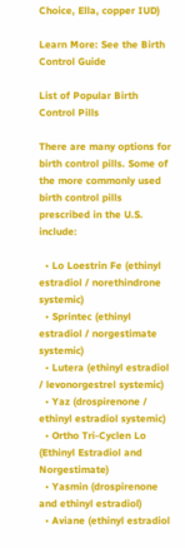Choice, Ella, copper IUD)

Learn More: See the Birth Control Guide

List of Popular Birth Control Pills

There are many options for birth control pills. Some of the more commonly used birth control pills prescribed in the U.S. include:

  • Lo Loestrin Fe (ethinyl estradiol / norethindrone systemic)
  • Sprintec (ethinyl estradiol / norgestimate systemic)
  • Lutera (ethinyl estradiol / levonorgestrel systemic)
  • Yaz (drospirenone / ethinyl estradiol systemic)
  • Ortho Tri-Cyclen Lo (Ethinyl Estradiol and Norgestimate)
  • Yasmin (drospirenone and ethinyl estradiol)
  • Aviane (ethinyl estradiol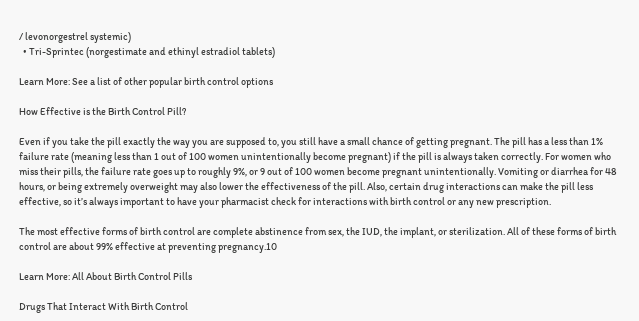/ levonorgestrel systemic)
  • Tri-Sprintec (norgestimate and ethinyl estradiol tablets)

Learn More: See a list of other popular birth control options

How Effective is the Birth Control Pill?

Even if you take the pill exactly the way you are supposed to, you still have a small chance of getting pregnant. The pill has a less than 1% failure rate (meaning less than 1 out of 100 women unintentionally become pregnant) if the pill is always taken correctly. For women who miss their pills, the failure rate goes up to roughly 9%, or 9 out of 100 women become pregnant unintentionally. Vomiting or diarrhea for 48 hours, or being extremely overweight may also lower the effectiveness of the pill. Also, certain drug interactions can make the pill less effective, so it’s always important to have your pharmacist check for interactions with birth control or any new prescription.

The most effective forms of birth control are complete abstinence from sex, the IUD, the implant, or sterilization. All of these forms of birth control are about 99% effective at preventing pregnancy.10

Learn More: All About Birth Control Pills

Drugs That Interact With Birth Control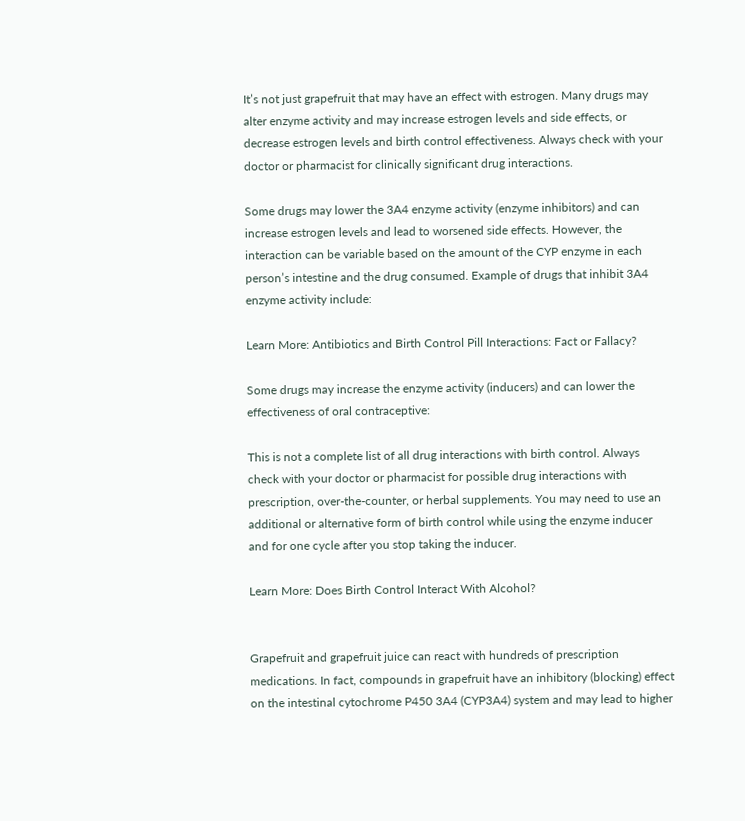It’s not just grapefruit that may have an effect with estrogen. Many drugs may alter enzyme activity and may increase estrogen levels and side effects, or decrease estrogen levels and birth control effectiveness. Always check with your doctor or pharmacist for clinically significant drug interactions.

Some drugs may lower the 3A4 enzyme activity (enzyme inhibitors) and can increase estrogen levels and lead to worsened side effects. However, the interaction can be variable based on the amount of the CYP enzyme in each person’s intestine and the drug consumed. Example of drugs that inhibit 3A4 enzyme activity include:

Learn More: Antibiotics and Birth Control Pill Interactions: Fact or Fallacy?

Some drugs may increase the enzyme activity (inducers) and can lower the effectiveness of oral contraceptive:

This is not a complete list of all drug interactions with birth control. Always check with your doctor or pharmacist for possible drug interactions with prescription, over-the-counter, or herbal supplements. You may need to use an additional or alternative form of birth control while using the enzyme inducer and for one cycle after you stop taking the inducer.

Learn More: Does Birth Control Interact With Alcohol?


Grapefruit and grapefruit juice can react with hundreds of prescription medications. In fact, compounds in grapefruit have an inhibitory (blocking) effect on the intestinal cytochrome P450 3A4 (CYP3A4) system and may lead to higher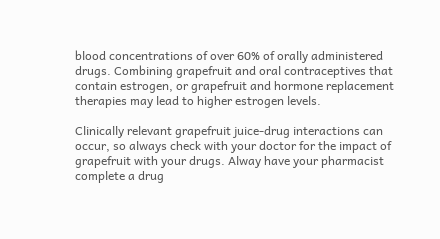blood concentrations of over 60% of orally administered drugs. Combining grapefruit and oral contraceptives that contain estrogen, or grapefruit and hormone replacement therapies may lead to higher estrogen levels.

Clinically relevant grapefruit juice-drug interactions can occur, so always check with your doctor for the impact of grapefruit with your drugs. Alway have your pharmacist complete a drug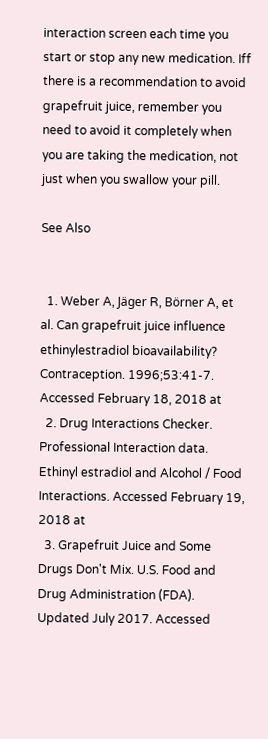interaction screen each time you start or stop any new medication. Iff there is a recommendation to avoid grapefruit juice, remember you need to avoid it completely when you are taking the medication, not just when you swallow your pill.

See Also


  1. Weber A, Jäger R, Börner A, et al. Can grapefruit juice influence ethinylestradiol bioavailability? Contraception. 1996;53:41-7. Accessed February 18, 2018 at
  2. Drug Interactions Checker. Professional Interaction data. Ethinyl estradiol and Alcohol / Food Interactions. Accessed February 19, 2018 at
  3. Grapefruit Juice and Some Drugs Don't Mix. U.S. Food and Drug Administration (FDA). Updated July 2017. Accessed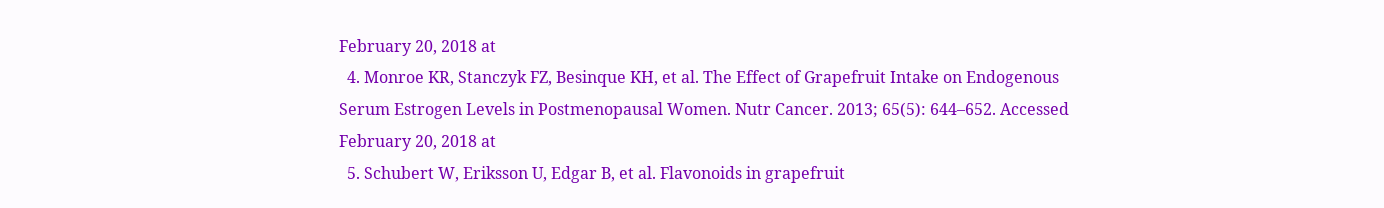February 20, 2018 at
  4. Monroe KR, Stanczyk FZ, Besinque KH, et al. The Effect of Grapefruit Intake on Endogenous Serum Estrogen Levels in Postmenopausal Women. Nutr Cancer. 2013; 65(5): 644–652. Accessed February 20, 2018 at
  5. Schubert W, Eriksson U, Edgar B, et al. Flavonoids in grapefruit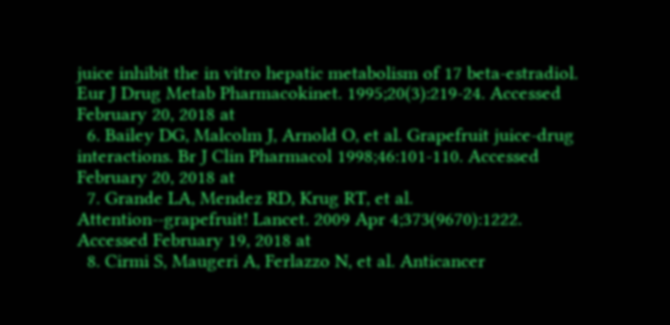juice inhibit the in vitro hepatic metabolism of 17 beta-estradiol. Eur J Drug Metab Pharmacokinet. 1995;20(3):219-24. Accessed February 20, 2018 at
  6. Bailey DG, Malcolm J, Arnold O, et al. Grapefruit juice-drug interactions. Br J Clin Pharmacol 1998;46:101-110. Accessed February 20, 2018 at
  7. Grande LA, Mendez RD, Krug RT, et al. Attention--grapefruit! Lancet. 2009 Apr 4;373(9670):1222. Accessed February 19, 2018 at
  8. Cirmi S, Maugeri A, Ferlazzo N, et al. Anticancer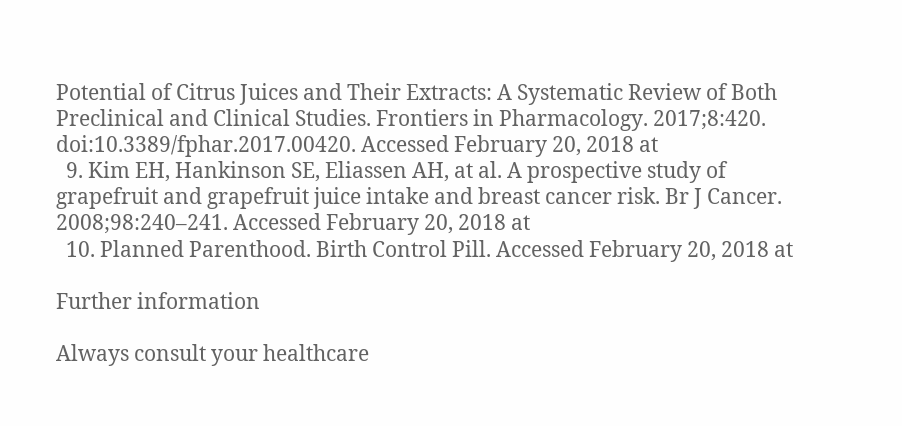Potential of Citrus Juices and Their Extracts: A Systematic Review of Both Preclinical and Clinical Studies. Frontiers in Pharmacology. 2017;8:420. doi:10.3389/fphar.2017.00420. Accessed February 20, 2018 at
  9. Kim EH, Hankinson SE, Eliassen AH, at al. A prospective study of grapefruit and grapefruit juice intake and breast cancer risk. Br J Cancer. 2008;98:240–241. Accessed February 20, 2018 at
  10. Planned Parenthood. Birth Control Pill. Accessed February 20, 2018 at

Further information

Always consult your healthcare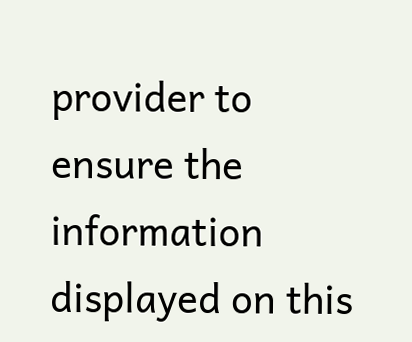provider to ensure the information displayed on this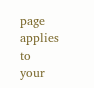page applies to your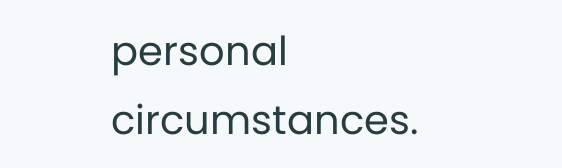personal circumstances.